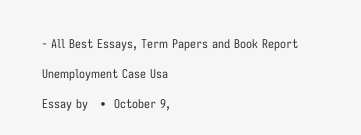- All Best Essays, Term Papers and Book Report

Unemployment Case Usa

Essay by   •  October 9,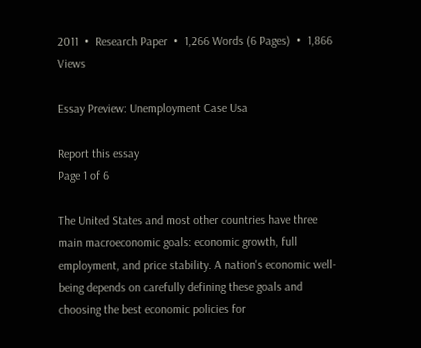2011  •  Research Paper  •  1,266 Words (6 Pages)  •  1,866 Views

Essay Preview: Unemployment Case Usa

Report this essay
Page 1 of 6

The United States and most other countries have three main macroeconomic goals: economic growth, full employment, and price stability. A nation's economic well-being depends on carefully defining these goals and choosing the best economic policies for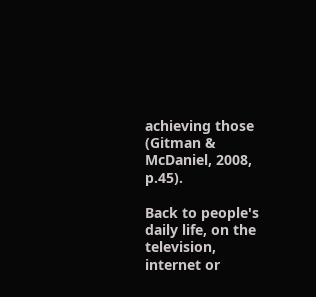achieving those (Gitman & McDaniel, 2008, p.45).

Back to people's daily life, on the television, internet or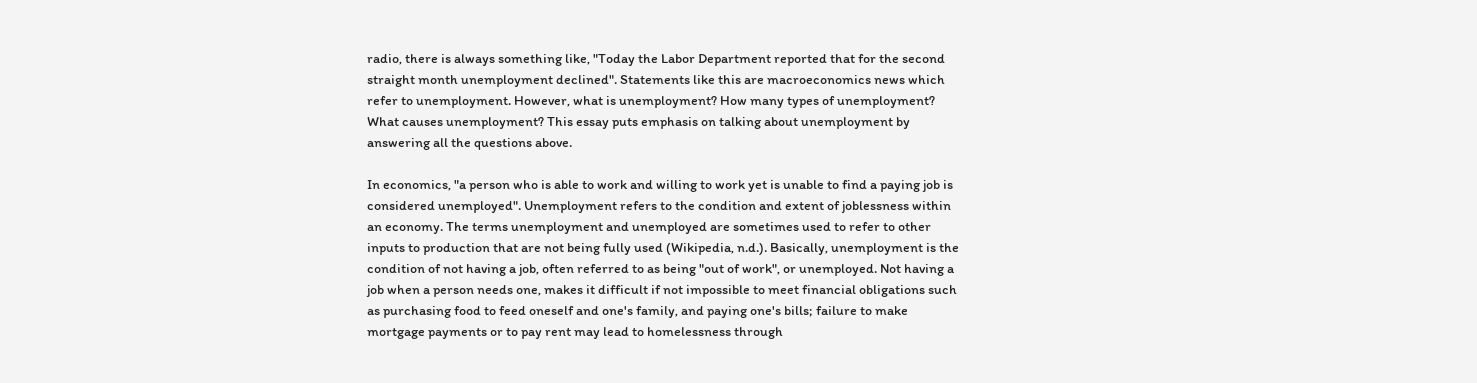radio, there is always something like, "Today the Labor Department reported that for the second straight month unemployment declined". Statements like this are macroeconomics news which refer to unemployment. However, what is unemployment? How many types of unemployment? What causes unemployment? This essay puts emphasis on talking about unemployment by answering all the questions above.

In economics, "a person who is able to work and willing to work yet is unable to find a paying job is considered unemployed". Unemployment refers to the condition and extent of joblessness within an economy. The terms unemployment and unemployed are sometimes used to refer to other inputs to production that are not being fully used (Wikipedia, n.d.). Basically, unemployment is the condition of not having a job, often referred to as being "out of work", or unemployed. Not having a job when a person needs one, makes it difficult if not impossible to meet financial obligations such as purchasing food to feed oneself and one's family, and paying one's bills; failure to make mortgage payments or to pay rent may lead to homelessness through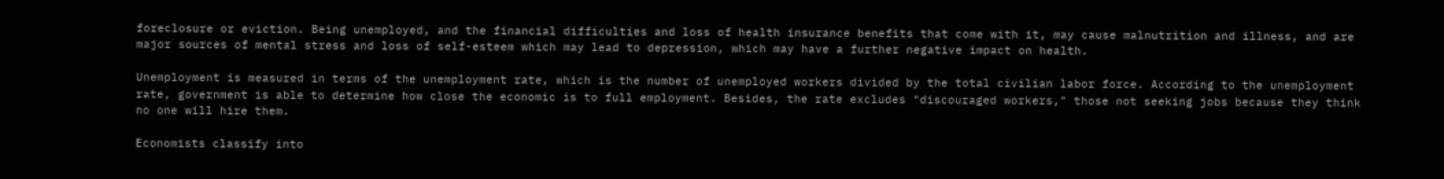foreclosure or eviction. Being unemployed, and the financial difficulties and loss of health insurance benefits that come with it, may cause malnutrition and illness, and are major sources of mental stress and loss of self-esteem which may lead to depression, which may have a further negative impact on health.

Unemployment is measured in terms of the unemployment rate, which is the number of unemployed workers divided by the total civilian labor force. According to the unemployment rate, government is able to determine how close the economic is to full employment. Besides, the rate excludes "discouraged workers," those not seeking jobs because they think no one will hire them.

Economists classify into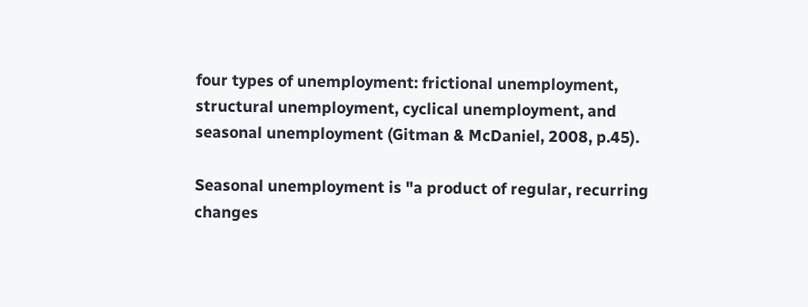four types of unemployment: frictional unemployment, structural unemployment, cyclical unemployment, and seasonal unemployment (Gitman & McDaniel, 2008, p.45).

Seasonal unemployment is "a product of regular, recurring changes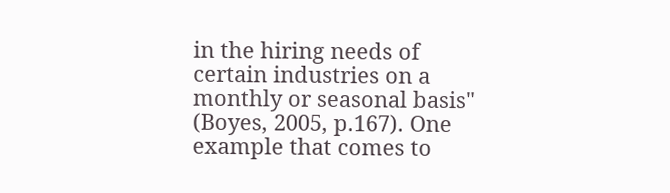in the hiring needs of certain industries on a monthly or seasonal basis" (Boyes, 2005, p.167). One example that comes to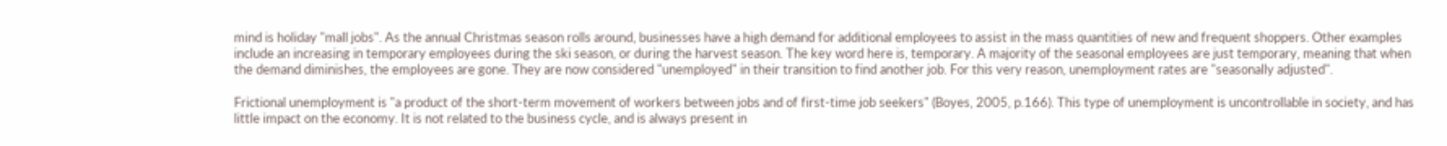mind is holiday "mall jobs". As the annual Christmas season rolls around, businesses have a high demand for additional employees to assist in the mass quantities of new and frequent shoppers. Other examples include an increasing in temporary employees during the ski season, or during the harvest season. The key word here is, temporary. A majority of the seasonal employees are just temporary, meaning that when the demand diminishes, the employees are gone. They are now considered "unemployed" in their transition to find another job. For this very reason, unemployment rates are "seasonally adjusted".

Frictional unemployment is "a product of the short-term movement of workers between jobs and of first-time job seekers" (Boyes, 2005, p.166). This type of unemployment is uncontrollable in society, and has little impact on the economy. It is not related to the business cycle, and is always present in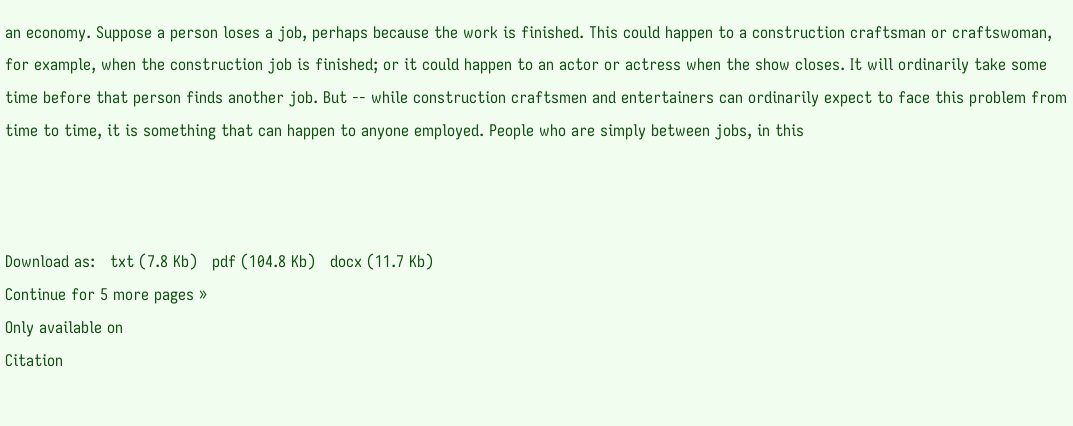an economy. Suppose a person loses a job, perhaps because the work is finished. This could happen to a construction craftsman or craftswoman, for example, when the construction job is finished; or it could happen to an actor or actress when the show closes. It will ordinarily take some time before that person finds another job. But -- while construction craftsmen and entertainers can ordinarily expect to face this problem from time to time, it is something that can happen to anyone employed. People who are simply between jobs, in this



Download as:   txt (7.8 Kb)   pdf (104.8 Kb)   docx (11.7 Kb)
Continue for 5 more pages »
Only available on
Citation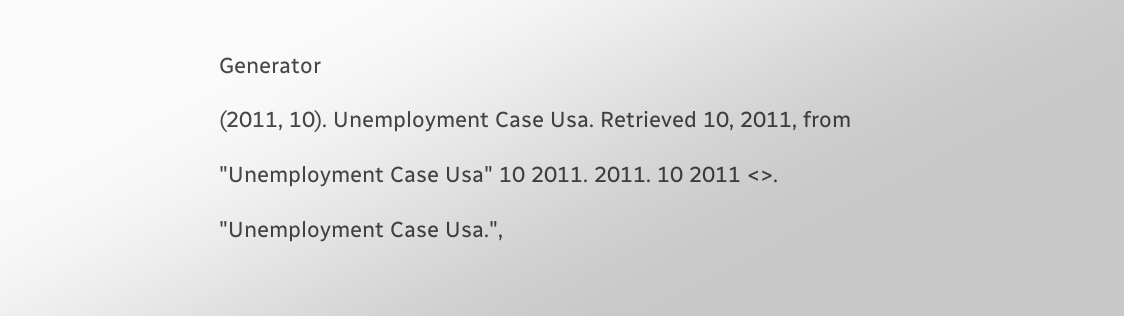Generator

(2011, 10). Unemployment Case Usa. Retrieved 10, 2011, from

"Unemployment Case Usa" 10 2011. 2011. 10 2011 <>.

"Unemployment Case Usa.",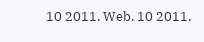10 2011. Web. 10 2011.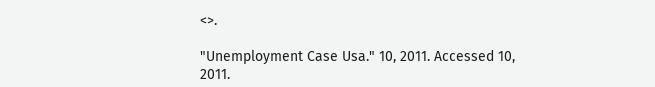<>.

"Unemployment Case Usa." 10, 2011. Accessed 10, 2011.